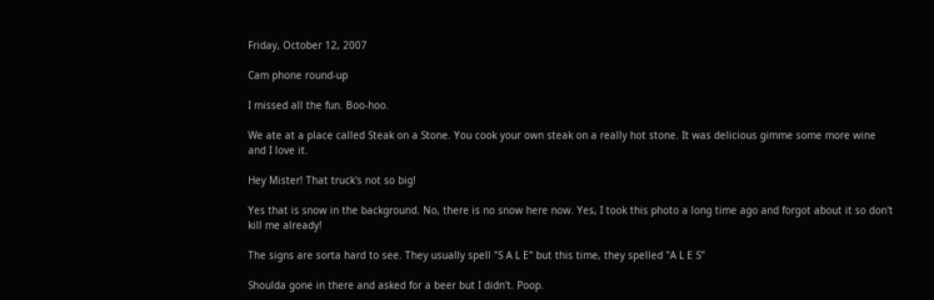Friday, October 12, 2007

Cam phone round-up

I missed all the fun. Boo-hoo.

We ate at a place called Steak on a Stone. You cook your own steak on a really hot stone. It was delicious gimme some more wine and I love it.

Hey Mister! That truck's not so big!

Yes that is snow in the background. No, there is no snow here now. Yes, I took this photo a long time ago and forgot about it so don't kill me already!

The signs are sorta hard to see. They usually spell "S A L E" but this time, they spelled "A L E S"

Shoulda gone in there and asked for a beer but I didn't. Poop.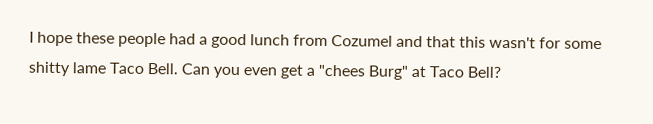I hope these people had a good lunch from Cozumel and that this wasn't for some shitty lame Taco Bell. Can you even get a "chees Burg" at Taco Bell?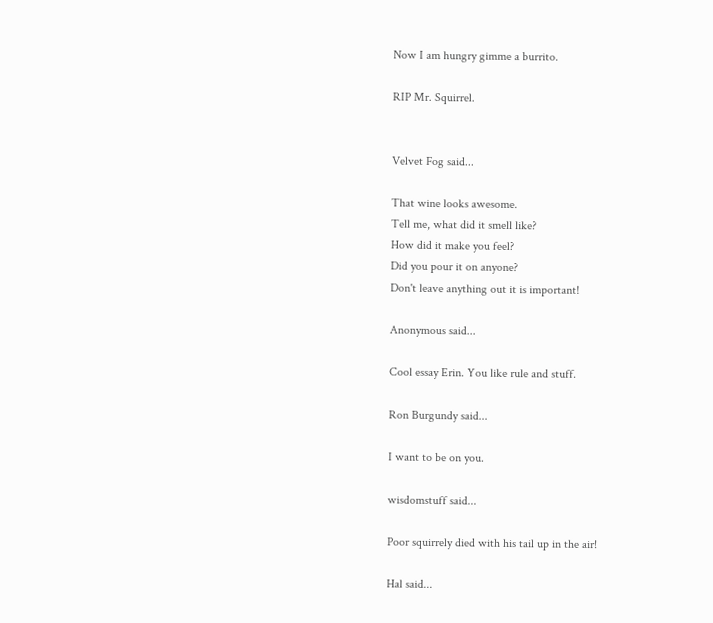Now I am hungry gimme a burrito.

RIP Mr. Squirrel.


Velvet Fog said...

That wine looks awesome.
Tell me, what did it smell like?
How did it make you feel?
Did you pour it on anyone?
Don't leave anything out it is important!

Anonymous said...

Cool essay Erin. You like rule and stuff.

Ron Burgundy said...

I want to be on you.

wisdomstuff said...

Poor squirrely died with his tail up in the air!

Hal said...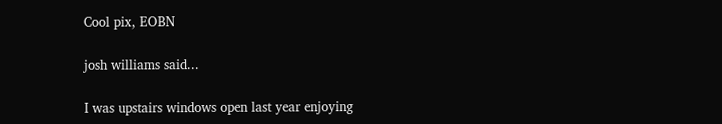Cool pix, EOBN

josh williams said...

I was upstairs windows open last year enjoying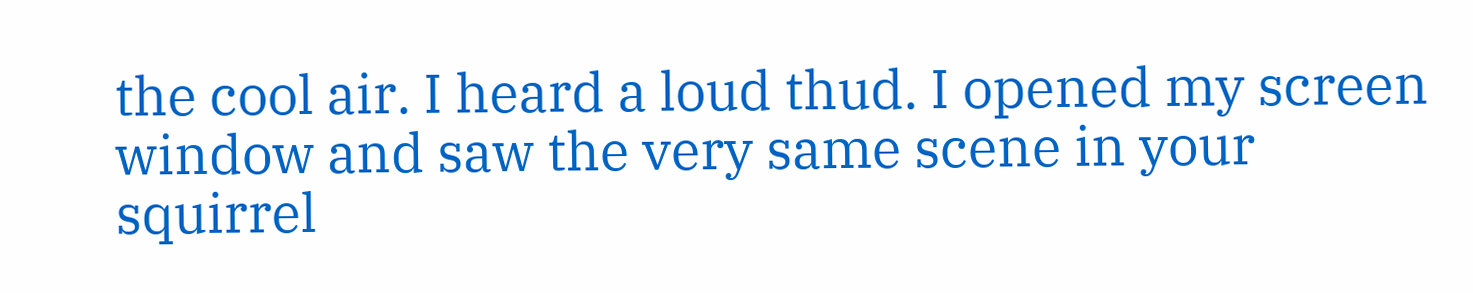the cool air. I heard a loud thud. I opened my screen window and saw the very same scene in your squirrel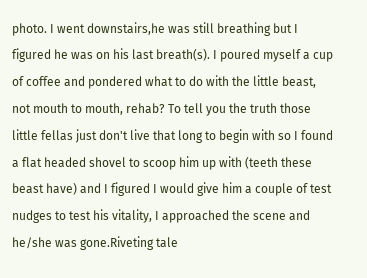photo. I went downstairs,he was still breathing but I figured he was on his last breath(s). I poured myself a cup of coffee and pondered what to do with the little beast, not mouth to mouth, rehab? To tell you the truth those little fellas just don't live that long to begin with so I found a flat headed shovel to scoop him up with (teeth these beast have) and I figured I would give him a couple of test nudges to test his vitality, I approached the scene and he/she was gone.Riveting tale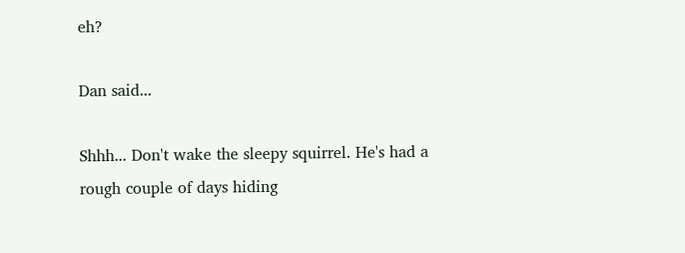eh?

Dan said...

Shhh... Don't wake the sleepy squirrel. He's had a rough couple of days hiding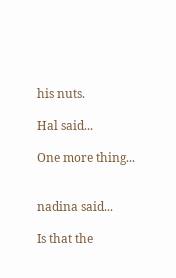his nuts.

Hal said...

One more thing...


nadina said...

Is that the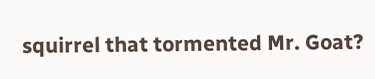squirrel that tormented Mr. Goat?